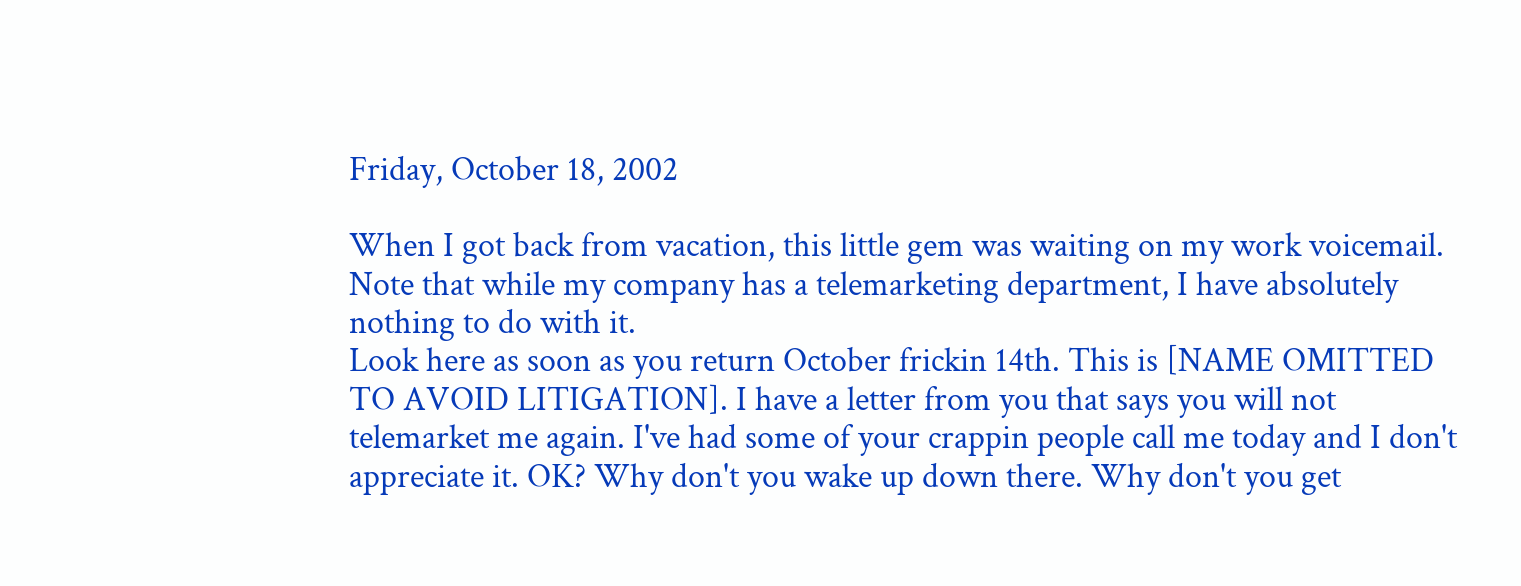Friday, October 18, 2002

When I got back from vacation, this little gem was waiting on my work voicemail. Note that while my company has a telemarketing department, I have absolutely nothing to do with it.
Look here as soon as you return October frickin 14th. This is [NAME OMITTED TO AVOID LITIGATION]. I have a letter from you that says you will not telemarket me again. I've had some of your crappin people call me today and I don't appreciate it. OK? Why don't you wake up down there. Why don't you get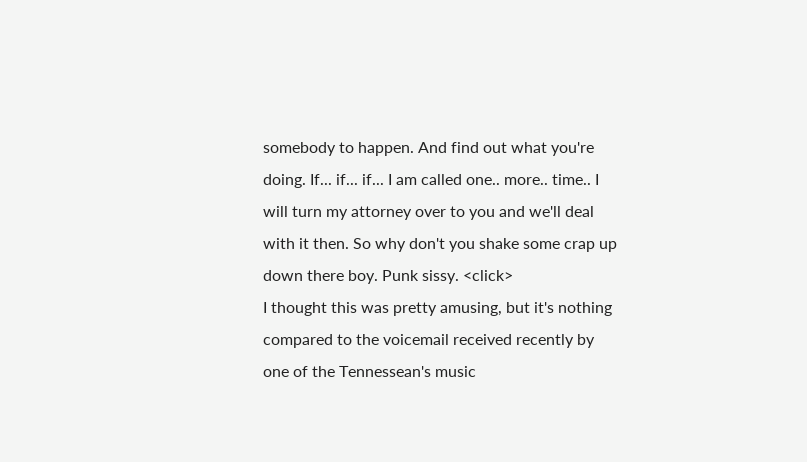somebody to happen. And find out what you're doing. If... if... if... I am called one.. more.. time.. I will turn my attorney over to you and we'll deal with it then. So why don't you shake some crap up down there boy. Punk sissy. <click>
I thought this was pretty amusing, but it's nothing compared to the voicemail received recently by one of the Tennessean's music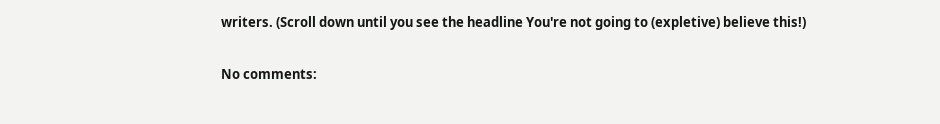writers. (Scroll down until you see the headline You're not going to (expletive) believe this!)

No comments: